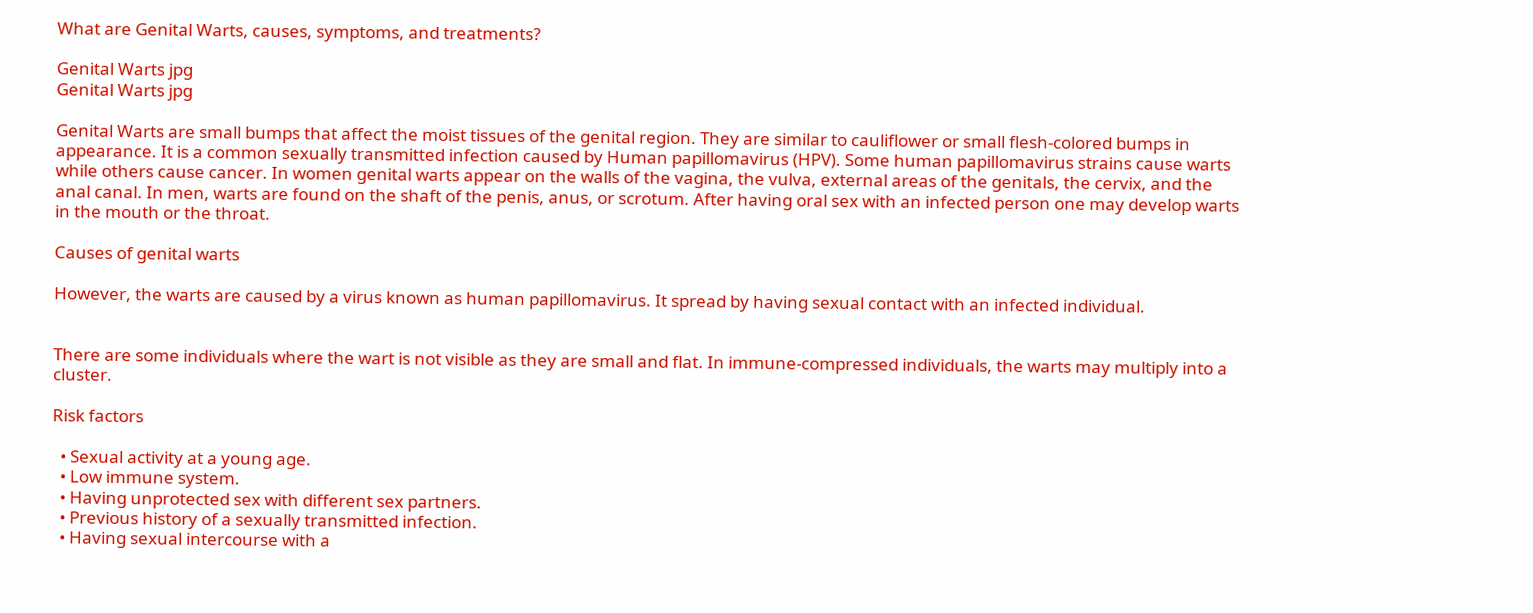What are Genital Warts, causes, symptoms, and treatments?

Genital Warts jpg
Genital Warts jpg

Genital Warts are small bumps that affect the moist tissues of the genital region. They are similar to cauliflower or small flesh-colored bumps in appearance. It is a common sexually transmitted infection caused by Human papillomavirus (HPV). Some human papillomavirus strains cause warts while others cause cancer. In women genital warts appear on the walls of the vagina, the vulva, external areas of the genitals, the cervix, and the anal canal. In men, warts are found on the shaft of the penis, anus, or scrotum. After having oral sex with an infected person one may develop warts in the mouth or the throat.

Causes of genital warts

However, the warts are caused by a virus known as human papillomavirus. It spread by having sexual contact with an infected individual.


There are some individuals where the wart is not visible as they are small and flat. In immune-compressed individuals, the warts may multiply into a cluster.

Risk factors

  • Sexual activity at a young age.
  • Low immune system.
  • Having unprotected sex with different sex partners.
  • Previous history of a sexually transmitted infection.
  • Having sexual intercourse with a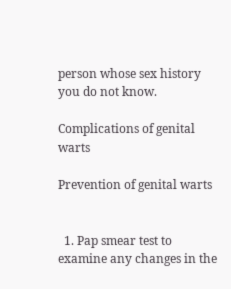person whose sex history you do not know.

Complications of genital warts

Prevention of genital warts


  1. Pap smear test to examine any changes in the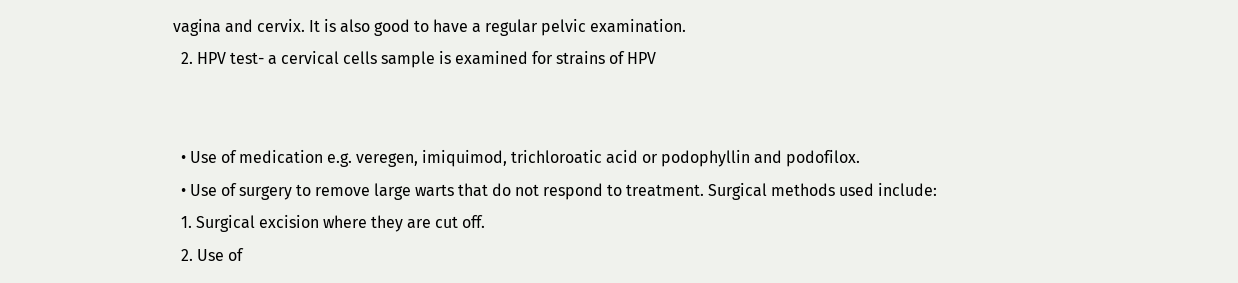vagina and cervix. It is also good to have a regular pelvic examination.
  2. HPV test- a cervical cells sample is examined for strains of HPV


  • Use of medication e.g. veregen, imiquimod, trichloroatic acid or podophyllin and podofilox.
  • Use of surgery to remove large warts that do not respond to treatment. Surgical methods used include:
  1. Surgical excision where they are cut off.
  2. Use of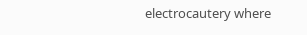electrocautery where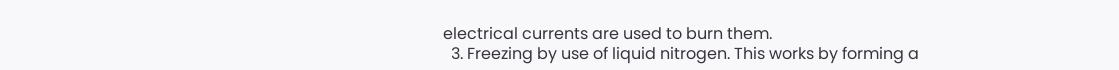electrical currents are used to burn them.
  3. Freezing by use of liquid nitrogen. This works by forming a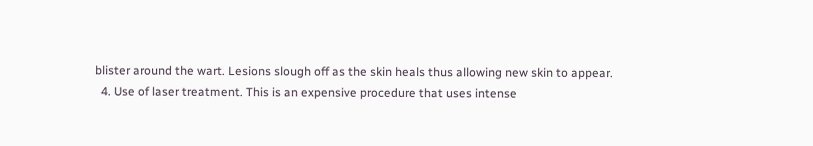blister around the wart. Lesions slough off as the skin heals thus allowing new skin to appear.
  4. Use of laser treatment. This is an expensive procedure that uses intense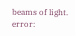beams of light.
error: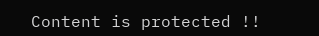Content is protected !!